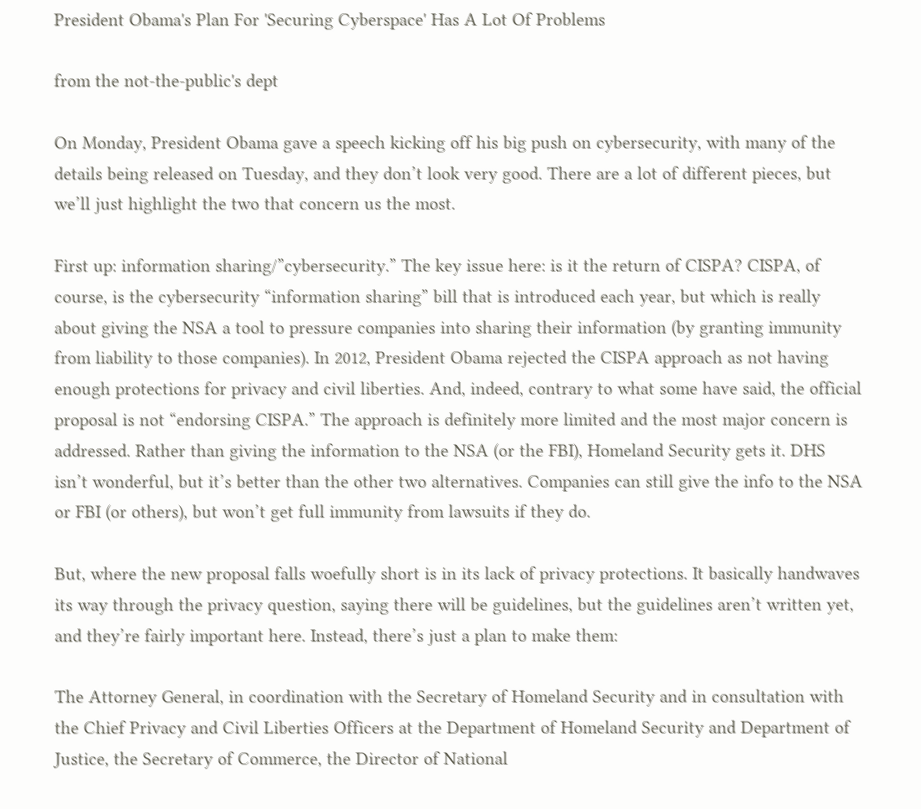President Obama's Plan For 'Securing Cyberspace' Has A Lot Of Problems

from the not-the-public's dept

On Monday, President Obama gave a speech kicking off his big push on cybersecurity, with many of the details being released on Tuesday, and they don’t look very good. There are a lot of different pieces, but we’ll just highlight the two that concern us the most.

First up: information sharing/”cybersecurity.” The key issue here: is it the return of CISPA? CISPA, of course, is the cybersecurity “information sharing” bill that is introduced each year, but which is really about giving the NSA a tool to pressure companies into sharing their information (by granting immunity from liability to those companies). In 2012, President Obama rejected the CISPA approach as not having enough protections for privacy and civil liberties. And, indeed, contrary to what some have said, the official proposal is not “endorsing CISPA.” The approach is definitely more limited and the most major concern is addressed. Rather than giving the information to the NSA (or the FBI), Homeland Security gets it. DHS isn’t wonderful, but it’s better than the other two alternatives. Companies can still give the info to the NSA or FBI (or others), but won’t get full immunity from lawsuits if they do.

But, where the new proposal falls woefully short is in its lack of privacy protections. It basically handwaves its way through the privacy question, saying there will be guidelines, but the guidelines aren’t written yet, and they’re fairly important here. Instead, there’s just a plan to make them:

The Attorney General, in coordination with the Secretary of Homeland Security and in consultation with the Chief Privacy and Civil Liberties Officers at the Department of Homeland Security and Department of Justice, the Secretary of Commerce, the Director of National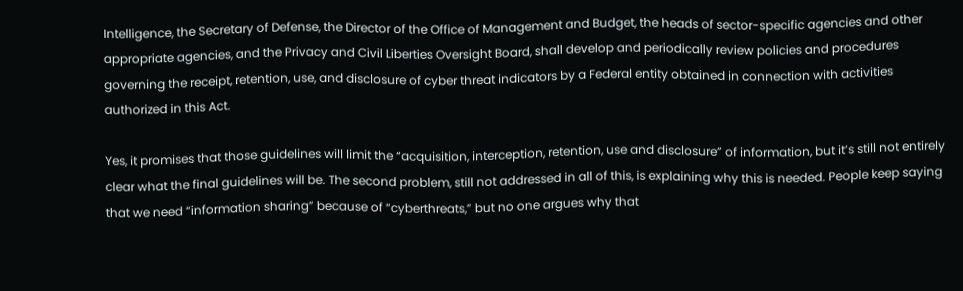Intelligence, the Secretary of Defense, the Director of the Office of Management and Budget, the heads of sector-specific agencies and other appropriate agencies, and the Privacy and Civil Liberties Oversight Board, shall develop and periodically review policies and procedures governing the receipt, retention, use, and disclosure of cyber threat indicators by a Federal entity obtained in connection with activities authorized in this Act.

Yes, it promises that those guidelines will limit the “acquisition, interception, retention, use and disclosure” of information, but it’s still not entirely clear what the final guidelines will be. The second problem, still not addressed in all of this, is explaining why this is needed. People keep saying that we need “information sharing” because of “cyberthreats,” but no one argues why that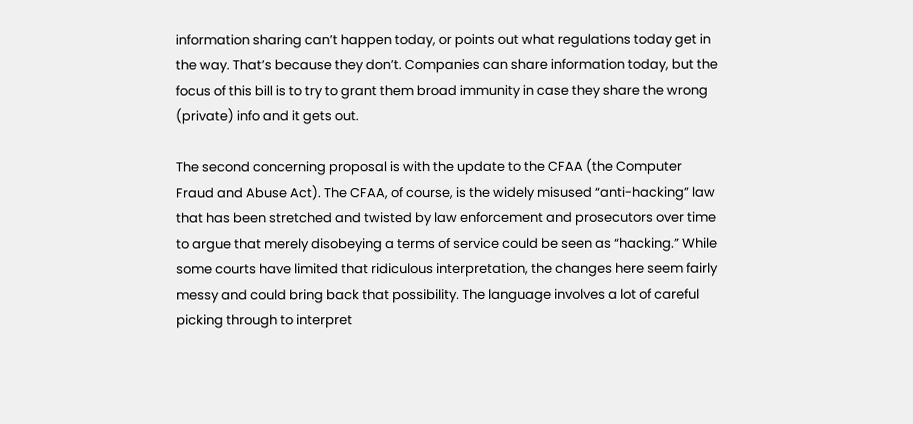information sharing can’t happen today, or points out what regulations today get in the way. That’s because they don’t. Companies can share information today, but the focus of this bill is to try to grant them broad immunity in case they share the wrong (private) info and it gets out.

The second concerning proposal is with the update to the CFAA (the Computer Fraud and Abuse Act). The CFAA, of course, is the widely misused “anti-hacking” law that has been stretched and twisted by law enforcement and prosecutors over time to argue that merely disobeying a terms of service could be seen as “hacking.” While some courts have limited that ridiculous interpretation, the changes here seem fairly messy and could bring back that possibility. The language involves a lot of careful picking through to interpret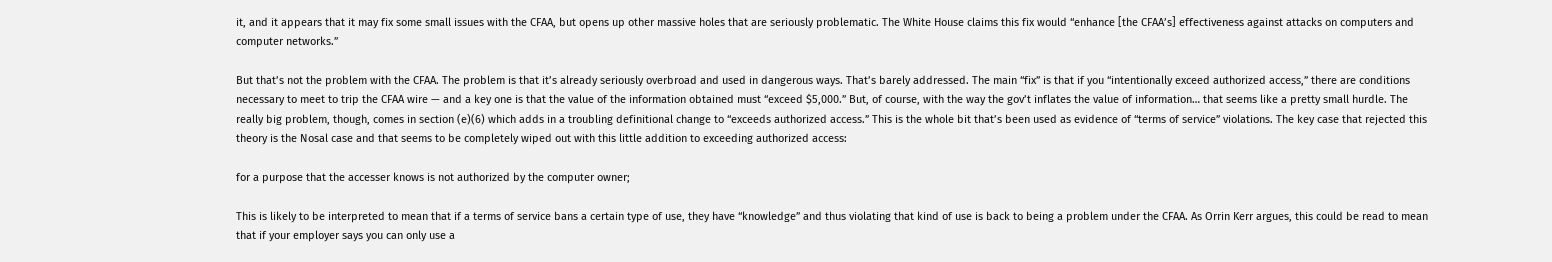it, and it appears that it may fix some small issues with the CFAA, but opens up other massive holes that are seriously problematic. The White House claims this fix would “enhance [the CFAA’s] effectiveness against attacks on computers and computer networks.”

But that’s not the problem with the CFAA. The problem is that it’s already seriously overbroad and used in dangerous ways. That’s barely addressed. The main “fix” is that if you “intentionally exceed authorized access,” there are conditions necessary to meet to trip the CFAA wire — and a key one is that the value of the information obtained must “exceed $5,000.” But, of course, with the way the gov’t inflates the value of information… that seems like a pretty small hurdle. The really big problem, though, comes in section (e)(6) which adds in a troubling definitional change to “exceeds authorized access.” This is the whole bit that’s been used as evidence of “terms of service” violations. The key case that rejected this theory is the Nosal case and that seems to be completely wiped out with this little addition to exceeding authorized access:

for a purpose that the accesser knows is not authorized by the computer owner;

This is likely to be interpreted to mean that if a terms of service bans a certain type of use, they have “knowledge” and thus violating that kind of use is back to being a problem under the CFAA. As Orrin Kerr argues, this could be read to mean that if your employer says you can only use a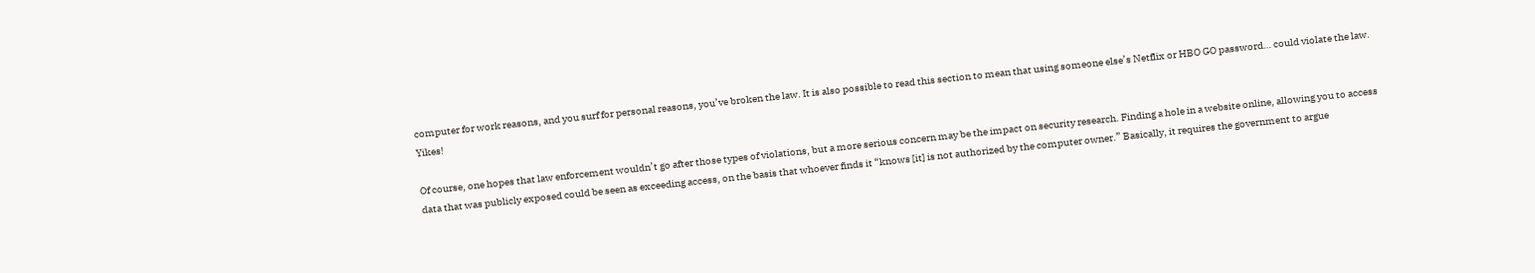computer for work reasons, and you surf for personal reasons, you’ve broken the law. It is also possible to read this section to mean that using someone else’s Netflix or HBO GO password… could violate the law. Yikes!

Of course, one hopes that law enforcement wouldn’t go after those types of violations, but a more serious concern may be the impact on security research. Finding a hole in a website online, allowing you to access data that was publicly exposed could be seen as exceeding access, on the basis that whoever finds it “knows [it] is not authorized by the computer owner.” Basically, it requires the government to argue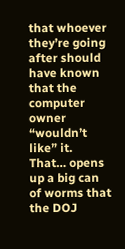that whoever they’re going after should have known that the computer owner “wouldn’t like” it. That… opens up a big can of worms that the DOJ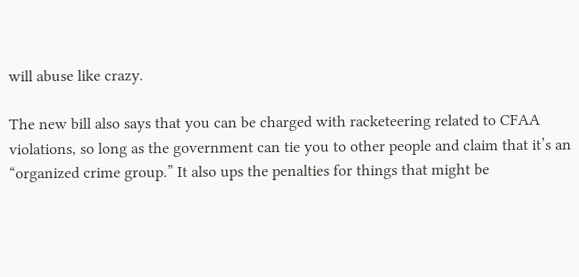will abuse like crazy.

The new bill also says that you can be charged with racketeering related to CFAA violations, so long as the government can tie you to other people and claim that it’s an “organized crime group.” It also ups the penalties for things that might be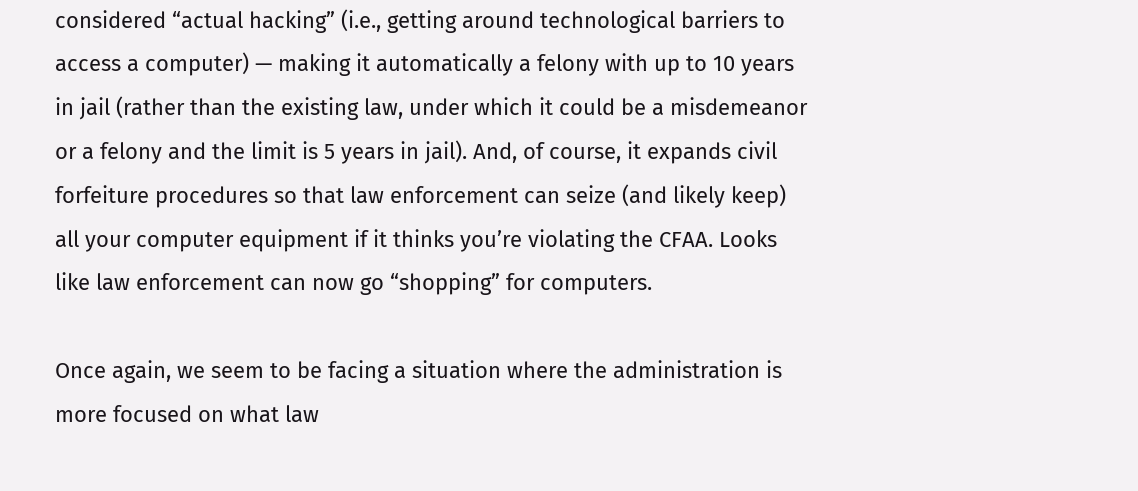considered “actual hacking” (i.e., getting around technological barriers to access a computer) — making it automatically a felony with up to 10 years in jail (rather than the existing law, under which it could be a misdemeanor or a felony and the limit is 5 years in jail). And, of course, it expands civil forfeiture procedures so that law enforcement can seize (and likely keep) all your computer equipment if it thinks you’re violating the CFAA. Looks like law enforcement can now go “shopping” for computers.

Once again, we seem to be facing a situation where the administration is more focused on what law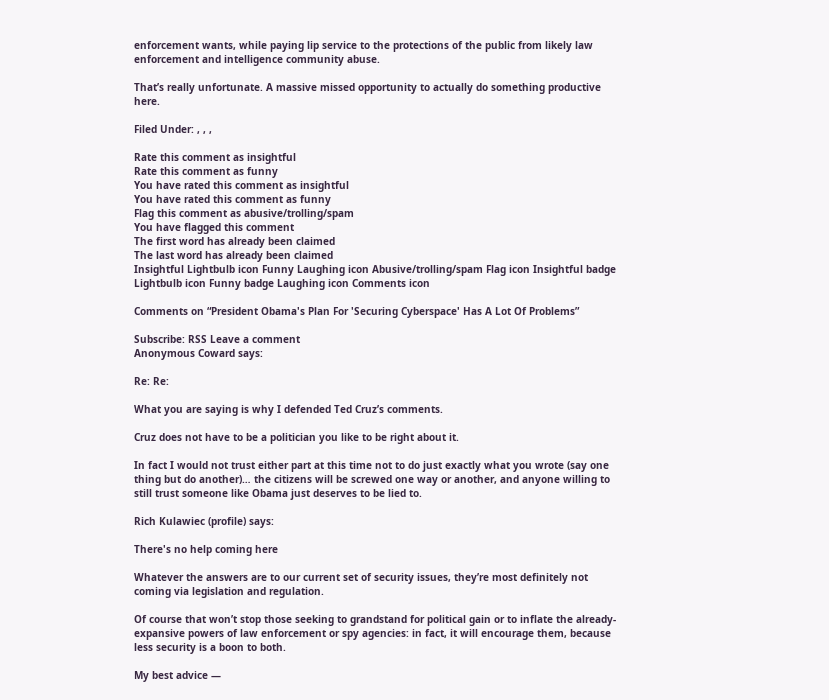enforcement wants, while paying lip service to the protections of the public from likely law enforcement and intelligence community abuse.

That’s really unfortunate. A massive missed opportunity to actually do something productive here.

Filed Under: , , ,

Rate this comment as insightful
Rate this comment as funny
You have rated this comment as insightful
You have rated this comment as funny
Flag this comment as abusive/trolling/spam
You have flagged this comment
The first word has already been claimed
The last word has already been claimed
Insightful Lightbulb icon Funny Laughing icon Abusive/trolling/spam Flag icon Insightful badge Lightbulb icon Funny badge Laughing icon Comments icon

Comments on “President Obama's Plan For 'Securing Cyberspace' Has A Lot Of Problems”

Subscribe: RSS Leave a comment
Anonymous Coward says:

Re: Re:

What you are saying is why I defended Ted Cruz’s comments.

Cruz does not have to be a politician you like to be right about it.

In fact I would not trust either part at this time not to do just exactly what you wrote (say one thing but do another)… the citizens will be screwed one way or another, and anyone willing to still trust someone like Obama just deserves to be lied to.

Rich Kulawiec (profile) says:

There's no help coming here

Whatever the answers are to our current set of security issues, they’re most definitely not coming via legislation and regulation.

Of course that won’t stop those seeking to grandstand for political gain or to inflate the already-expansive powers of law enforcement or spy agencies: in fact, it will encourage them, because less security is a boon to both.

My best advice —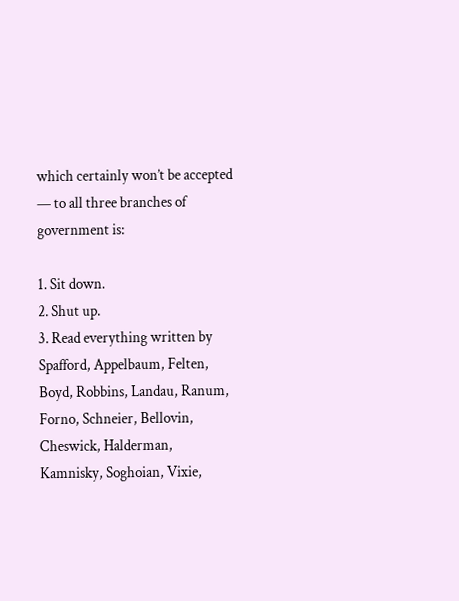which certainly won’t be accepted — to all three branches of government is:

1. Sit down.
2. Shut up.
3. Read everything written by Spafford, Appelbaum, Felten, Boyd, Robbins, Landau, Ranum, Forno, Schneier, Bellovin, Cheswick, Halderman, Kamnisky, Soghoian, Vixie,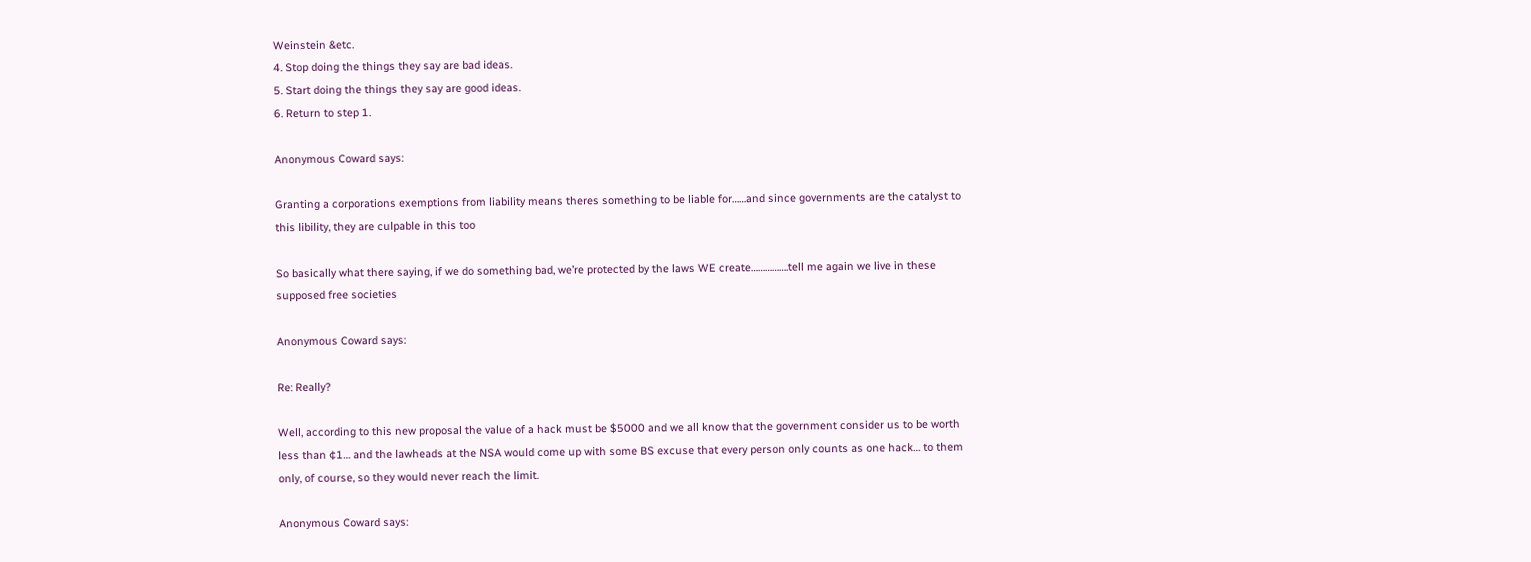Weinstein &etc.
4. Stop doing the things they say are bad ideas.
5. Start doing the things they say are good ideas.
6. Return to step 1.

Anonymous Coward says:

Granting a corporations exemptions from liability means theres something to be liable for……and since governments are the catalyst to this libility, they are culpable in this too

So basically what there saying, if we do something bad, we’re protected by the laws WE create…………….tell me again we live in these supposed free societies

Anonymous Coward says:

Re: Really?

Well, according to this new proposal the value of a hack must be $5000 and we all know that the government consider us to be worth less than ¢1… and the lawheads at the NSA would come up with some BS excuse that every person only counts as one hack… to them only, of course, so they would never reach the limit.

Anonymous Coward says: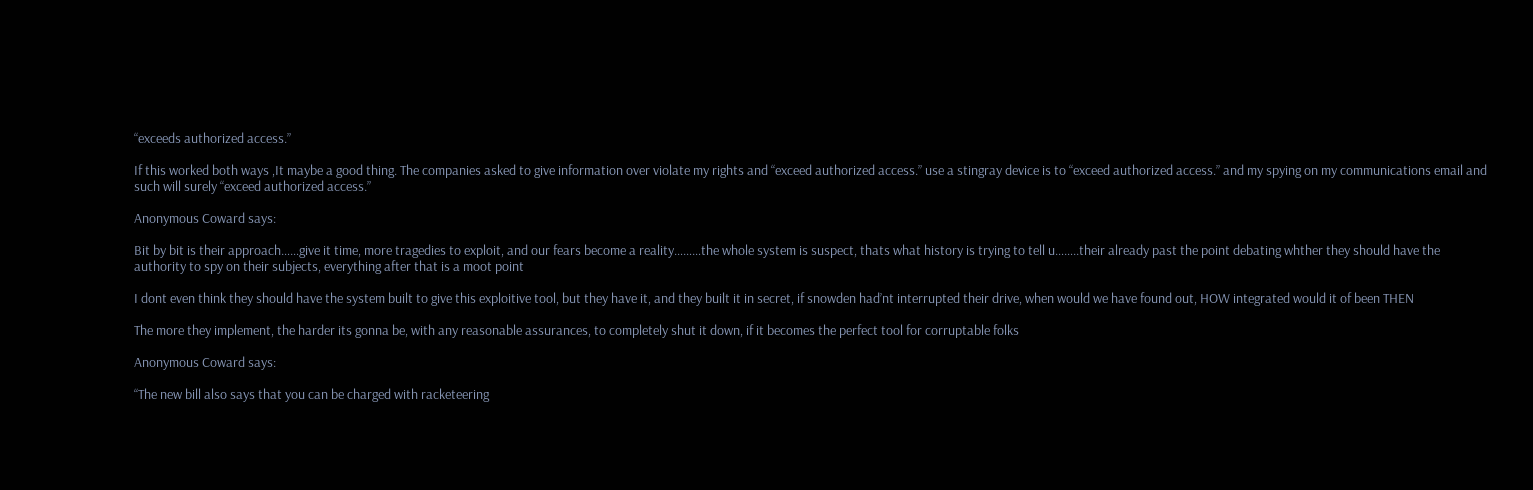“exceeds authorized access.”

If this worked both ways ,It maybe a good thing. The companies asked to give information over violate my rights and “exceed authorized access.” use a stingray device is to “exceed authorized access.” and my spying on my communications email and such will surely “exceed authorized access.”

Anonymous Coward says:

Bit by bit is their approach……give it time, more tragedies to exploit, and our fears become a reality………the whole system is suspect, thats what history is trying to tell u……..their already past the point debating whther they should have the authority to spy on their subjects, everything after that is a moot point

I dont even think they should have the system built to give this exploitive tool, but they have it, and they built it in secret, if snowden had’nt interrupted their drive, when would we have found out, HOW integrated would it of been THEN

The more they implement, the harder its gonna be, with any reasonable assurances, to completely shut it down, if it becomes the perfect tool for corruptable folks

Anonymous Coward says:

“The new bill also says that you can be charged with racketeering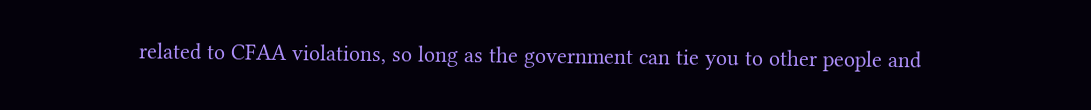related to CFAA violations, so long as the government can tie you to other people and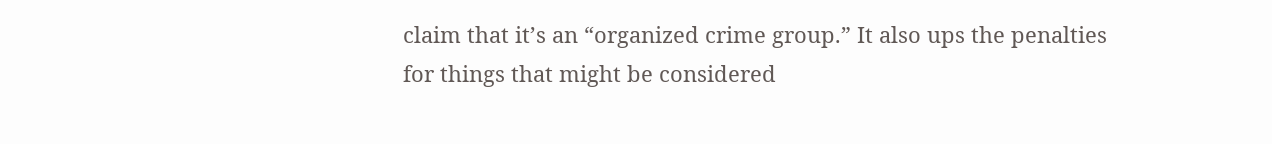claim that it’s an “organized crime group.” It also ups the penalties for things that might be considered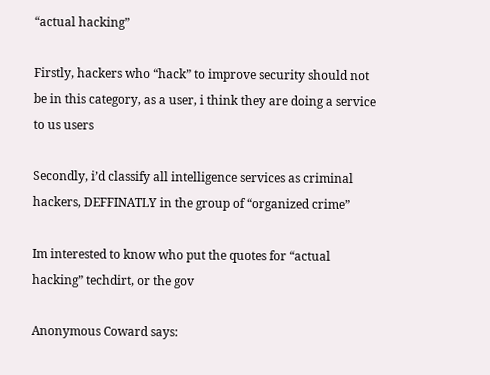“actual hacking”

Firstly, hackers who “hack” to improve security should not be in this category, as a user, i think they are doing a service to us users

Secondly, i’d classify all intelligence services as criminal hackers, DEFFINATLY in the group of “organized crime”

Im interested to know who put the quotes for “actual hacking” techdirt, or the gov

Anonymous Coward says: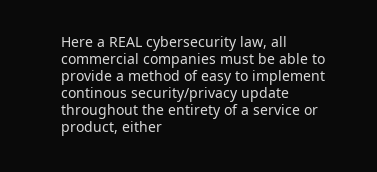Here a REAL cybersecurity law, all commercial companies must be able to provide a method of easy to implement continous security/privacy update throughout the entirety of a service or product, either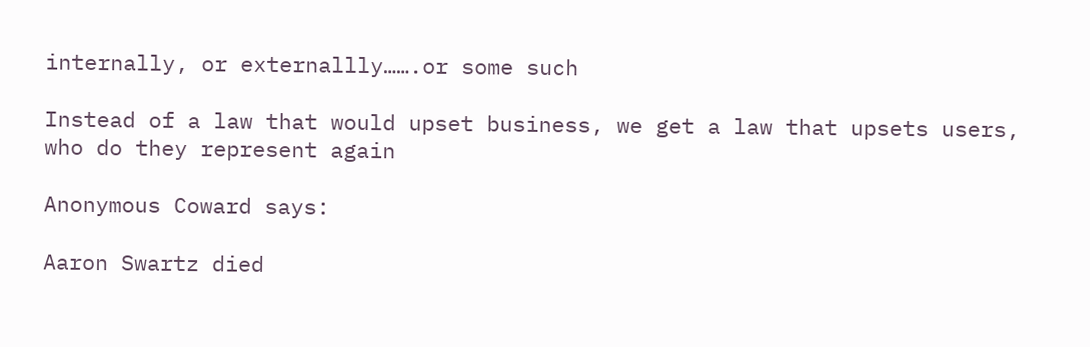internally, or externallly…….or some such

Instead of a law that would upset business, we get a law that upsets users, who do they represent again

Anonymous Coward says:

Aaron Swartz died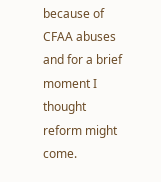because of CFAA abuses and for a brief moment I thought reform might come.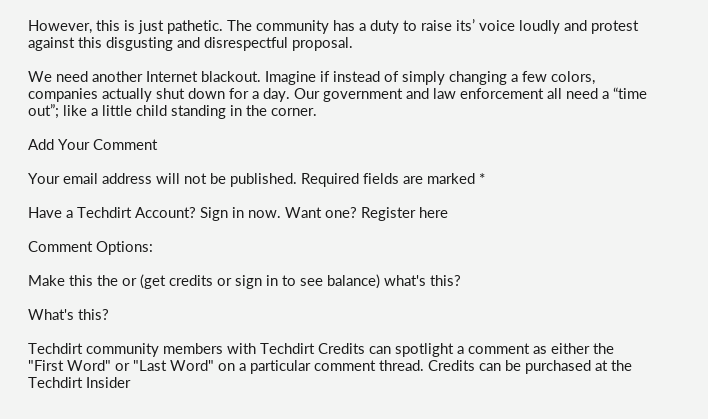However, this is just pathetic. The community has a duty to raise its’ voice loudly and protest against this disgusting and disrespectful proposal.

We need another Internet blackout. Imagine if instead of simply changing a few colors, companies actually shut down for a day. Our government and law enforcement all need a “time out”; like a little child standing in the corner.

Add Your Comment

Your email address will not be published. Required fields are marked *

Have a Techdirt Account? Sign in now. Want one? Register here

Comment Options:

Make this the or (get credits or sign in to see balance) what's this?

What's this?

Techdirt community members with Techdirt Credits can spotlight a comment as either the "First Word" or "Last Word" on a particular comment thread. Credits can be purchased at the Techdirt Insider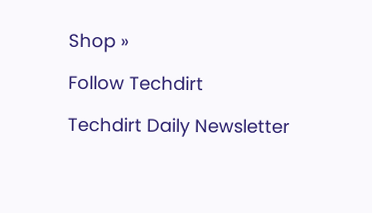Shop »

Follow Techdirt

Techdirt Daily Newsletter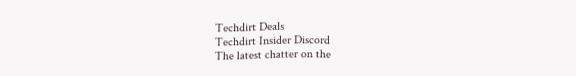Techdirt Deals
Techdirt Insider Discord
The latest chatter on the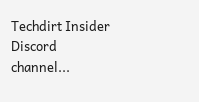Techdirt Insider Discord channel...